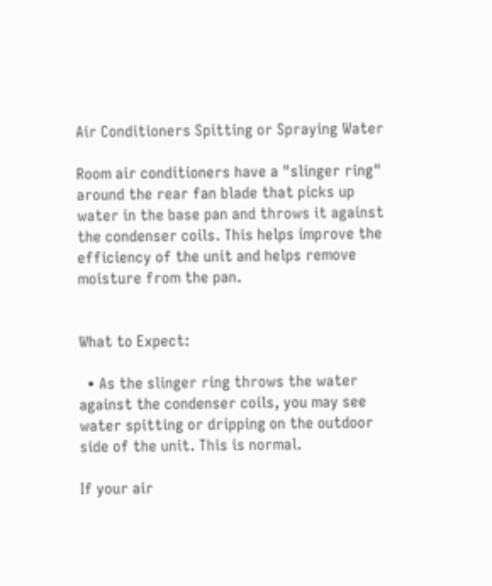Air Conditioners Spitting or Spraying Water

Room air conditioners have a "slinger ring" around the rear fan blade that picks up water in the base pan and throws it against the condenser coils. This helps improve the efficiency of the unit and helps remove moisture from the pan.


What to Expect:

  • As the slinger ring throws the water against the condenser coils, you may see water spitting or dripping on the outdoor side of the unit. This is normal.

If your air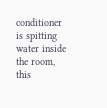conditioner is spitting water inside the room, this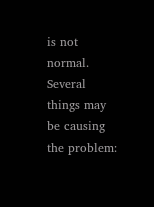is not normal. Several things may be causing the problem: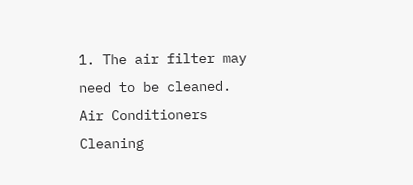1. The air filter may need to be cleaned. Air Conditioners Cleaning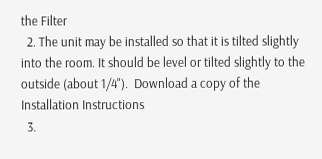the Filter
  2. The unit may be installed so that it is tilted slightly into the room. It should be level or tilted slightly to the outside (about 1/4").  Download a copy of the Installation Instructions
  3.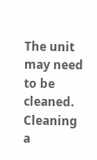The unit may need to be cleaned. Cleaning a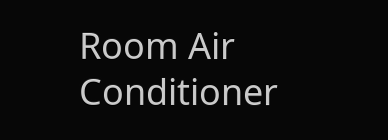Room Air Conditioner